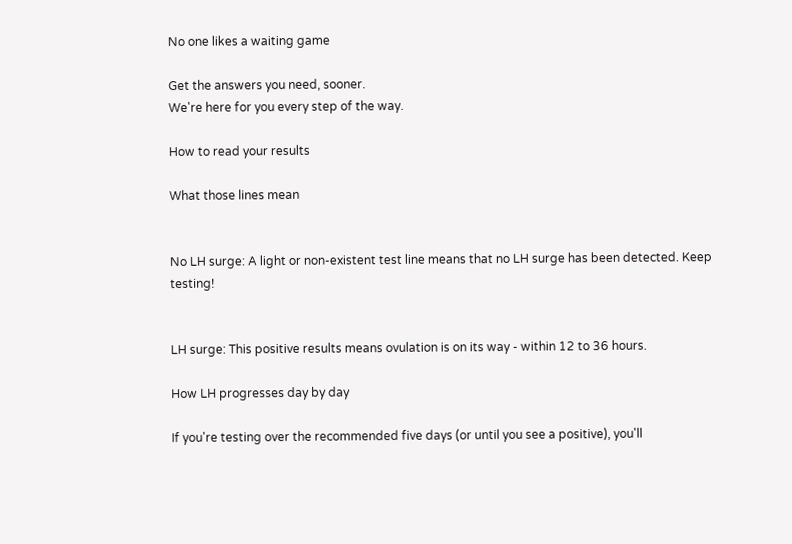No one likes a waiting game

Get the answers you need, sooner.
We're here for you every step of the way.

How to read your results

What those lines mean


No LH surge: A light or non-existent test line means that no LH surge has been detected. Keep testing!


LH surge: This positive results means ovulation is on its way - within 12 to 36 hours.

How LH progresses day by day

If you're testing over the recommended five days (or until you see a positive), you'll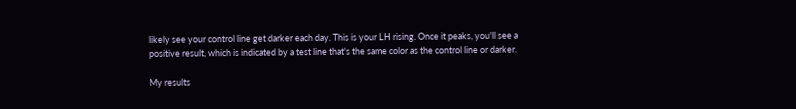likely see your control line get darker each day. This is your LH rising. Once it peaks, you'll see a positive result, which is indicated by a test line that's the same color as the control line or darker.

My results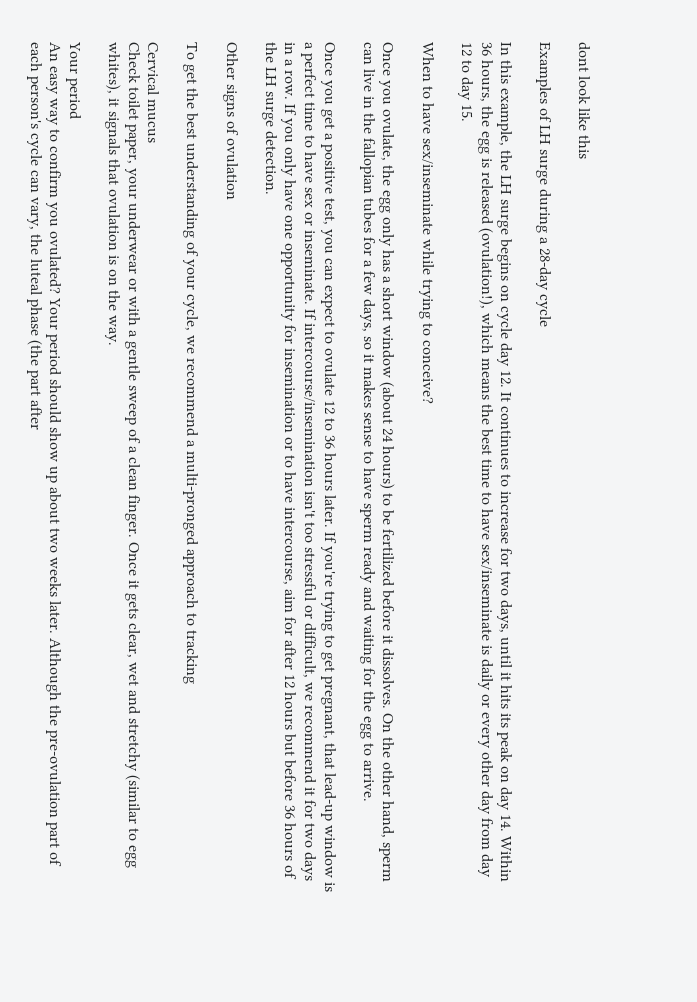dont look like this

Examples of LH surge during a 28-day cycle

In this example, the LH surge begins on cycle day 12. It continues to increase for two days, until it hits its peak on day 14. Within 36 hours, the egg is released (ovulation!), which means the best time to have sex/inseminate is daily or every other day from day 12 to day 15.

When to have sex/inseminate while trying to conceive?

Once you ovulate, the egg only has a short window (about 24 hours) to be fertilized before it dissolves. On the other hand, sperm can live in the fallopian tubes for a few days, so it makes sense to have sperm ready and waiting for the egg to arrive.

Once you get a positive test, you can expect to ovulate 12 to 36 hours later. If you're trying to get pregnant, that lead-up window is a perfect time to have sex or inseminate. If intercourse/insemination isn't too stressful or difficult, we recommend it for two days in a row. If you only have one opportunity for insemination or to have intercourse, aim for after 12 hours but before 36 hours of the LH surge detection.

Other signs of ovulation

To get the best understanding of your cycle, we recommend a multi-pronged approach to tracking

Cervical mucus
Check toilet paper, your underwear or with a gentle sweep of a clean finger. Once it gets clear, wet and stretchy (similar to egg whites), it signals that ovulation is on the way.

Your period
An easy way to confirm you ovulated? Your period should show up about two weeks later. Although the pre-ovulation part of each person's cycle can vary, the luteal phase (the part after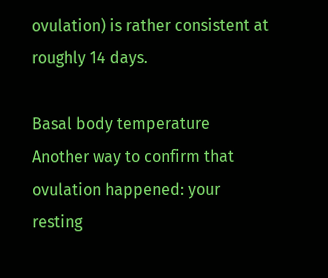ovulation) is rather consistent at roughly 14 days.

Basal body temperature
Another way to confirm that ovulation happened: your resting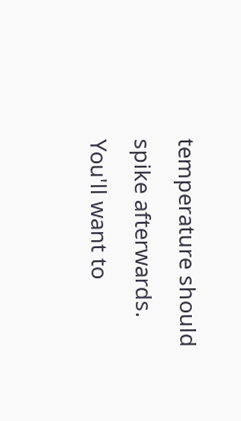temperature should spike afterwards. You'll want to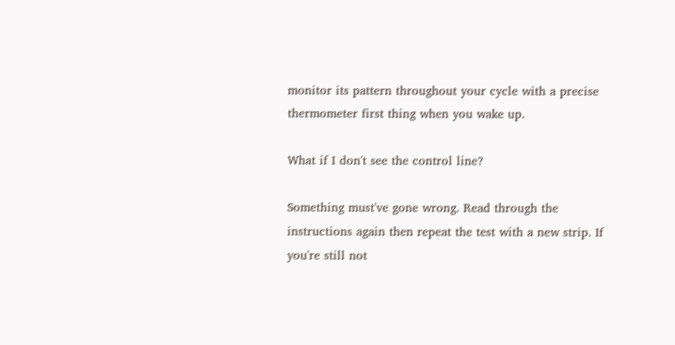monitor its pattern throughout your cycle with a precise thermometer first thing when you wake up.

What if I don't see the control line?

Something must've gone wrong. Read through the instructions again then repeat the test with a new strip. If you're still not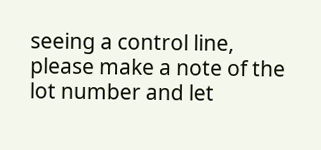seeing a control line, please make a note of the lot number and let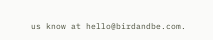us know at hello@birdandbe.com.